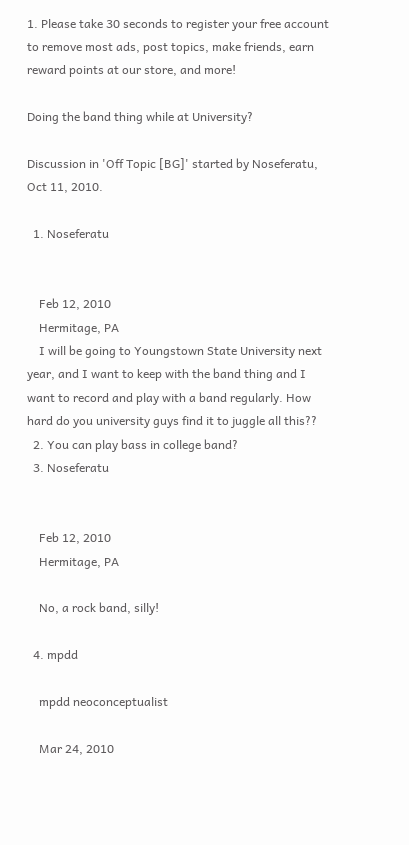1. Please take 30 seconds to register your free account to remove most ads, post topics, make friends, earn reward points at our store, and more!

Doing the band thing while at University?

Discussion in 'Off Topic [BG]' started by Noseferatu, Oct 11, 2010.

  1. Noseferatu


    Feb 12, 2010
    Hermitage, PA
    I will be going to Youngstown State University next year, and I want to keep with the band thing and I want to record and play with a band regularly. How hard do you university guys find it to juggle all this??
  2. You can play bass in college band?
  3. Noseferatu


    Feb 12, 2010
    Hermitage, PA

    No, a rock band, silly!

  4. mpdd

    mpdd neoconceptualist

    Mar 24, 2010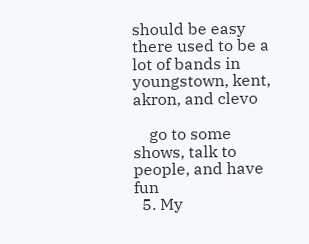should be easy there used to be a lot of bands in youngstown, kent, akron, and clevo

    go to some shows, talk to people, and have fun
  5. My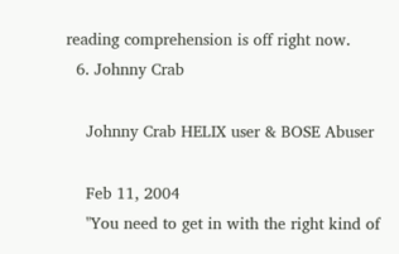reading comprehension is off right now.
  6. Johnny Crab

    Johnny Crab HELIX user & BOSE Abuser

    Feb 11, 2004
    "You need to get in with the right kind of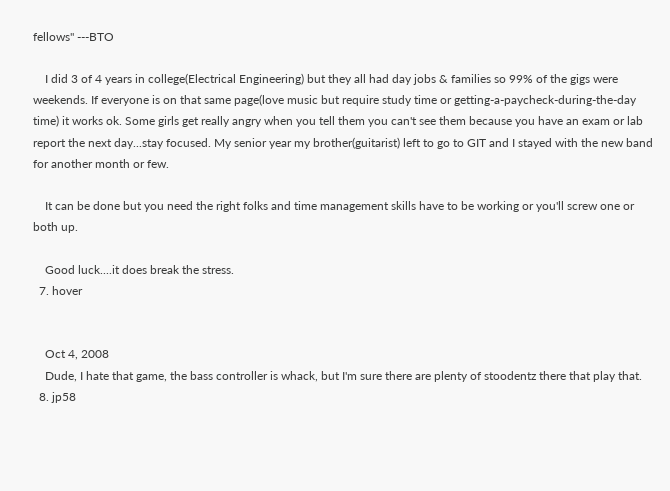fellows" ---BTO

    I did 3 of 4 years in college(Electrical Engineering) but they all had day jobs & families so 99% of the gigs were weekends. If everyone is on that same page(love music but require study time or getting-a-paycheck-during-the-day time) it works ok. Some girls get really angry when you tell them you can't see them because you have an exam or lab report the next day...stay focused. My senior year my brother(guitarist) left to go to GIT and I stayed with the new band for another month or few.

    It can be done but you need the right folks and time management skills have to be working or you'll screw one or both up.

    Good luck....it does break the stress.
  7. hover


    Oct 4, 2008
    Dude, I hate that game, the bass controller is whack, but I'm sure there are plenty of stoodentz there that play that.
  8. jp58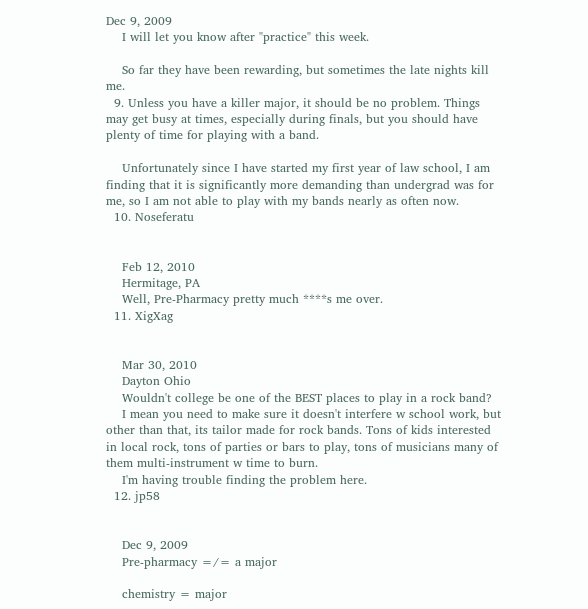Dec 9, 2009
    I will let you know after "practice" this week.

    So far they have been rewarding, but sometimes the late nights kill me.
  9. Unless you have a killer major, it should be no problem. Things may get busy at times, especially during finals, but you should have plenty of time for playing with a band.

    Unfortunately since I have started my first year of law school, I am finding that it is significantly more demanding than undergrad was for me, so I am not able to play with my bands nearly as often now.
  10. Noseferatu


    Feb 12, 2010
    Hermitage, PA
    Well, Pre-Pharmacy pretty much ****s me over.
  11. XigXag


    Mar 30, 2010
    Dayton Ohio
    Wouldn't college be one of the BEST places to play in a rock band?
    I mean you need to make sure it doesn't interfere w school work, but other than that, its tailor made for rock bands. Tons of kids interested in local rock, tons of parties or bars to play, tons of musicians many of them multi-instrument w time to burn.
    I'm having trouble finding the problem here.
  12. jp58


    Dec 9, 2009
    Pre-pharmacy =/= a major

    chemistry = major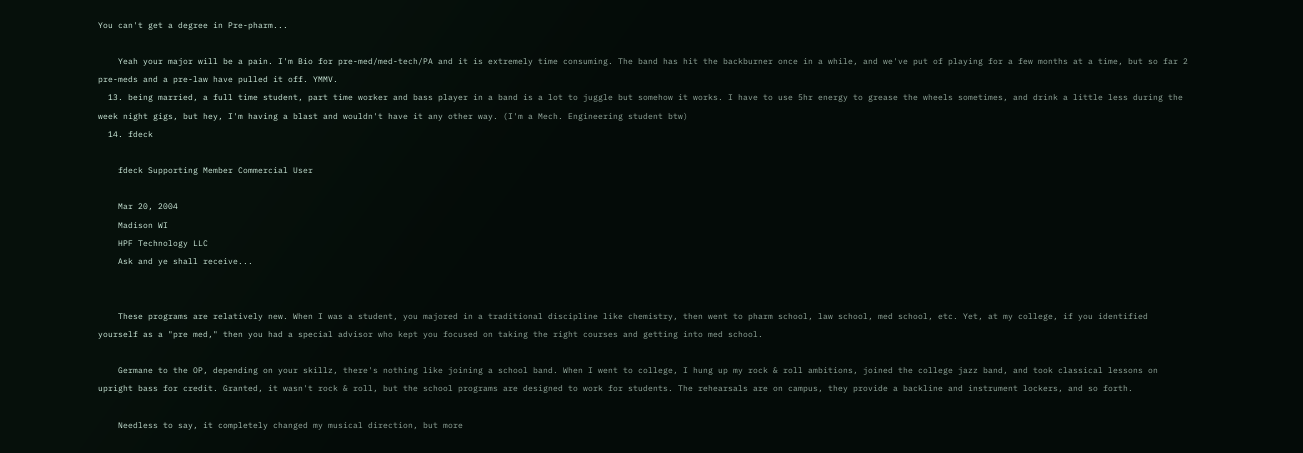You can't get a degree in Pre-pharm...

    Yeah your major will be a pain. I'm Bio for pre-med/med-tech/PA and it is extremely time consuming. The band has hit the backburner once in a while, and we've put of playing for a few months at a time, but so far 2 pre-meds and a pre-law have pulled it off. YMMV.
  13. being married, a full time student, part time worker and bass player in a band is a lot to juggle but somehow it works. I have to use 5hr energy to grease the wheels sometimes, and drink a little less during the week night gigs, but hey, I'm having a blast and wouldn't have it any other way. (I'm a Mech. Engineering student btw)
  14. fdeck

    fdeck Supporting Member Commercial User

    Mar 20, 2004
    Madison WI
    HPF Technology LLC
    Ask and ye shall receive...


    These programs are relatively new. When I was a student, you majored in a traditional discipline like chemistry, then went to pharm school, law school, med school, etc. Yet, at my college, if you identified yourself as a "pre med," then you had a special advisor who kept you focused on taking the right courses and getting into med school.

    Germane to the OP, depending on your skillz, there's nothing like joining a school band. When I went to college, I hung up my rock & roll ambitions, joined the college jazz band, and took classical lessons on upright bass for credit. Granted, it wasn't rock & roll, but the school programs are designed to work for students. The rehearsals are on campus, they provide a backline and instrument lockers, and so forth.

    Needless to say, it completely changed my musical direction, but more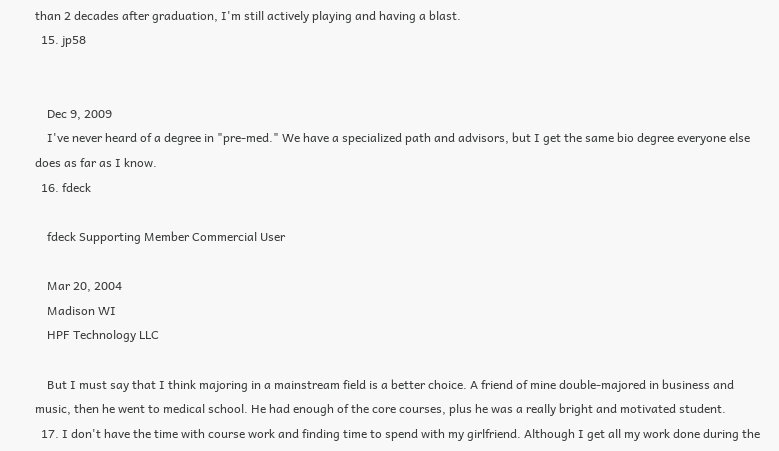than 2 decades after graduation, I'm still actively playing and having a blast.
  15. jp58


    Dec 9, 2009
    I've never heard of a degree in "pre-med." We have a specialized path and advisors, but I get the same bio degree everyone else does as far as I know.
  16. fdeck

    fdeck Supporting Member Commercial User

    Mar 20, 2004
    Madison WI
    HPF Technology LLC

    But I must say that I think majoring in a mainstream field is a better choice. A friend of mine double-majored in business and music, then he went to medical school. He had enough of the core courses, plus he was a really bright and motivated student.
  17. I don't have the time with course work and finding time to spend with my girlfriend. Although I get all my work done during the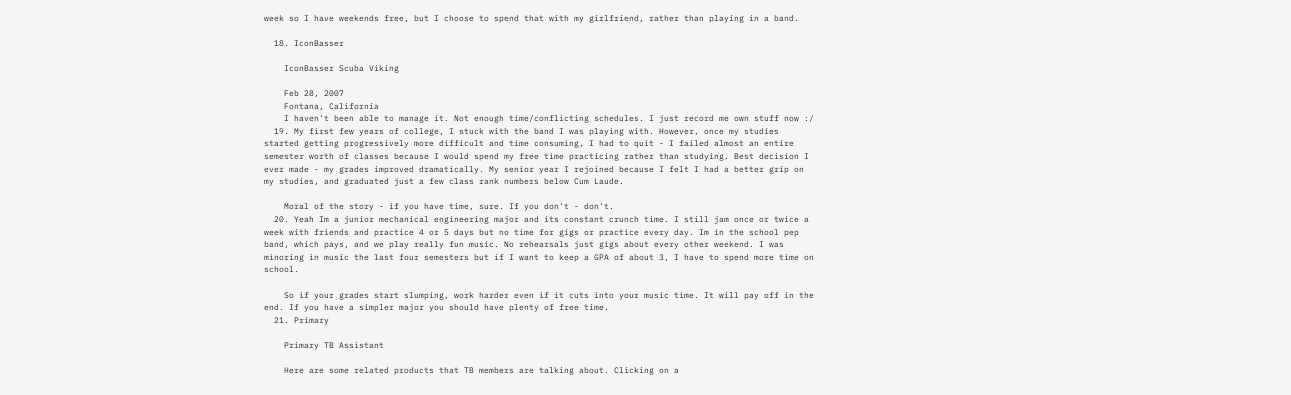week so I have weekends free, but I choose to spend that with my girlfriend, rather than playing in a band.

  18. IconBasser

    IconBasser Scuba Viking

    Feb 28, 2007
    Fontana, California
    I haven't been able to manage it. Not enough time/conflicting schedules. I just record me own stuff now :/
  19. My first few years of college, I stuck with the band I was playing with. However, once my studies started getting progressively more difficult and time consuming, I had to quit - I failed almost an entire semester worth of classes because I would spend my free time practicing rather than studying. Best decision I ever made - my grades improved dramatically. My senior year I rejoined because I felt I had a better grip on my studies, and graduated just a few class rank numbers below Cum Laude.

    Moral of the story - if you have time, sure. If you don't - don't.
  20. Yeah Im a junior mechanical engineering major and its constant crunch time. I still jam once or twice a week with friends and practice 4 or 5 days but no time for gigs or practice every day. Im in the school pep band, which pays, and we play really fun music. No rehearsals just gigs about every other weekend. I was minoring in music the last four semesters but if I want to keep a GPA of about 3, I have to spend more time on school.

    So if your grades start slumping, work harder even if it cuts into your music time. It will pay off in the end. If you have a simpler major you should have plenty of free time.
  21. Primary

    Primary TB Assistant

    Here are some related products that TB members are talking about. Clicking on a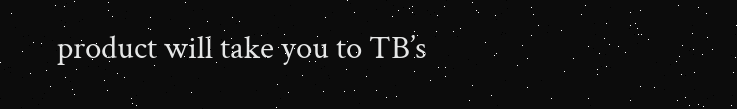product will take you to TB’s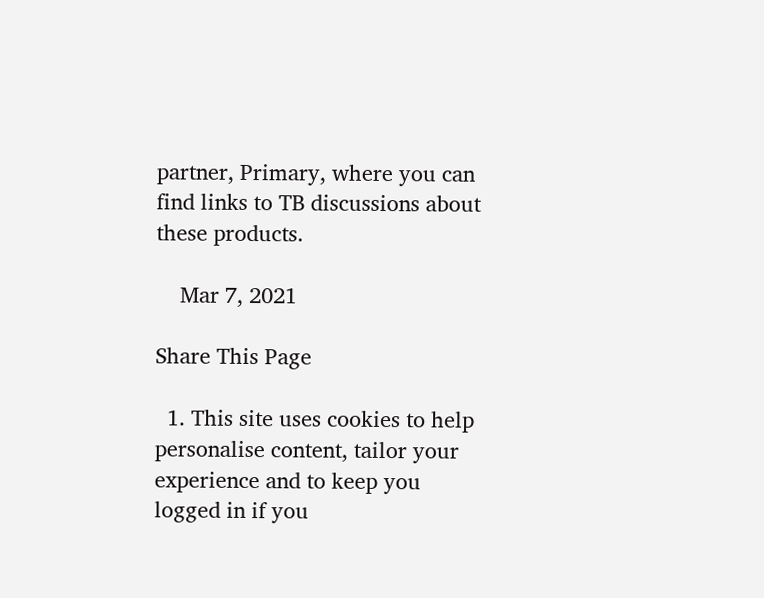partner, Primary, where you can find links to TB discussions about these products.

    Mar 7, 2021

Share This Page

  1. This site uses cookies to help personalise content, tailor your experience and to keep you logged in if you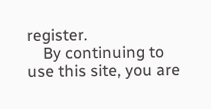register.
    By continuing to use this site, you are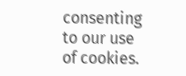consenting to our use of cookies.